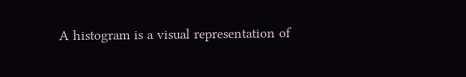A histogram is a visual representation of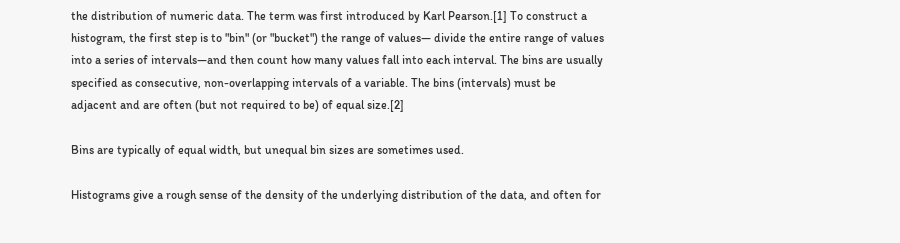the distribution of numeric data. The term was first introduced by Karl Pearson.[1] To construct a histogram, the first step is to "bin" (or "bucket") the range of values— divide the entire range of values into a series of intervals—and then count how many values fall into each interval. The bins are usually specified as consecutive, non-overlapping intervals of a variable. The bins (intervals) must be adjacent and are often (but not required to be) of equal size.[2]

Bins are typically of equal width, but unequal bin sizes are sometimes used.

Histograms give a rough sense of the density of the underlying distribution of the data, and often for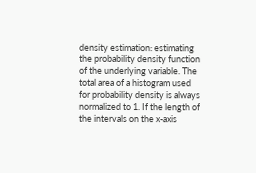density estimation: estimating the probability density function of the underlying variable. The total area of a histogram used for probability density is always normalized to 1. If the length of the intervals on the x-axis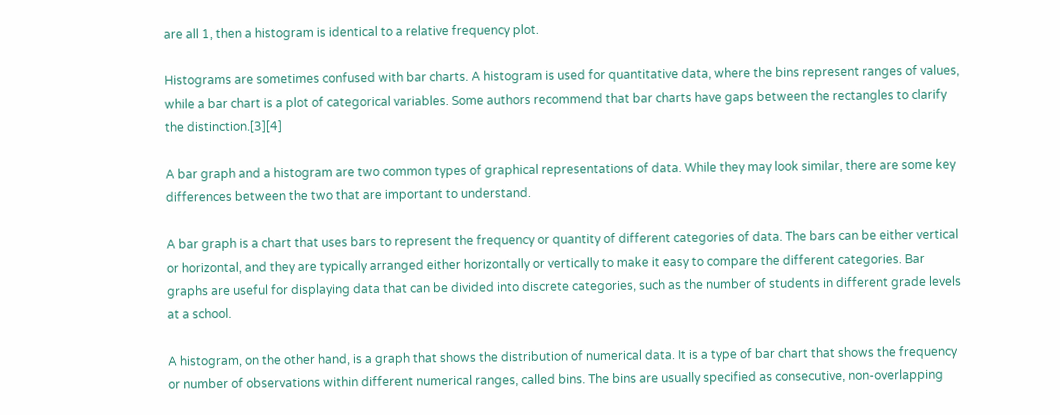are all 1, then a histogram is identical to a relative frequency plot.

Histograms are sometimes confused with bar charts. A histogram is used for quantitative data, where the bins represent ranges of values, while a bar chart is a plot of categorical variables. Some authors recommend that bar charts have gaps between the rectangles to clarify the distinction.[3][4]

A bar graph and a histogram are two common types of graphical representations of data. While they may look similar, there are some key differences between the two that are important to understand.

A bar graph is a chart that uses bars to represent the frequency or quantity of different categories of data. The bars can be either vertical or horizontal, and they are typically arranged either horizontally or vertically to make it easy to compare the different categories. Bar graphs are useful for displaying data that can be divided into discrete categories, such as the number of students in different grade levels at a school.

A histogram, on the other hand, is a graph that shows the distribution of numerical data. It is a type of bar chart that shows the frequency or number of observations within different numerical ranges, called bins. The bins are usually specified as consecutive, non-overlapping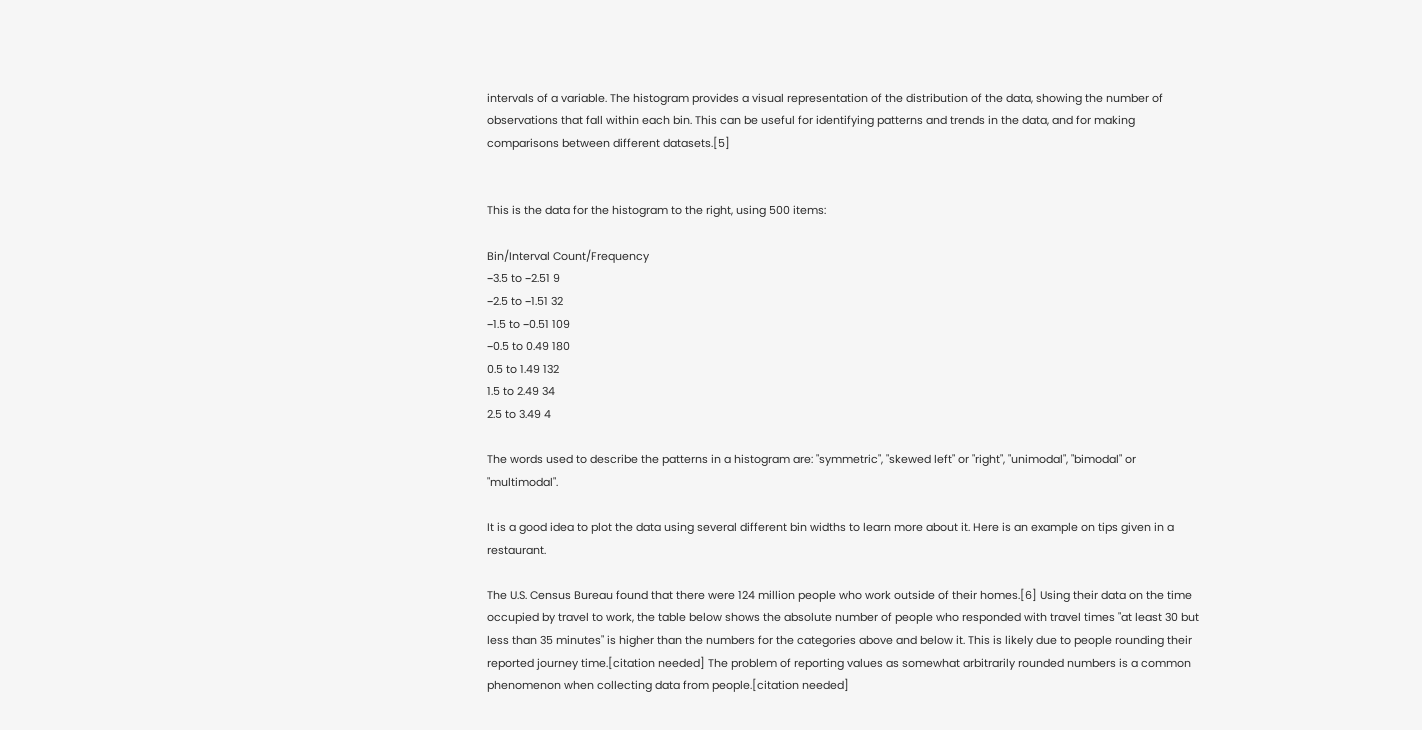intervals of a variable. The histogram provides a visual representation of the distribution of the data, showing the number of observations that fall within each bin. This can be useful for identifying patterns and trends in the data, and for making comparisons between different datasets.[5]


This is the data for the histogram to the right, using 500 items:

Bin/Interval Count/Frequency
−3.5 to −2.51 9
−2.5 to −1.51 32
−1.5 to −0.51 109
−0.5 to 0.49 180
0.5 to 1.49 132
1.5 to 2.49 34
2.5 to 3.49 4

The words used to describe the patterns in a histogram are: "symmetric", "skewed left" or "right", "unimodal", "bimodal" or "multimodal".

It is a good idea to plot the data using several different bin widths to learn more about it. Here is an example on tips given in a restaurant.

The U.S. Census Bureau found that there were 124 million people who work outside of their homes.[6] Using their data on the time occupied by travel to work, the table below shows the absolute number of people who responded with travel times "at least 30 but less than 35 minutes" is higher than the numbers for the categories above and below it. This is likely due to people rounding their reported journey time.[citation needed] The problem of reporting values as somewhat arbitrarily rounded numbers is a common phenomenon when collecting data from people.[citation needed]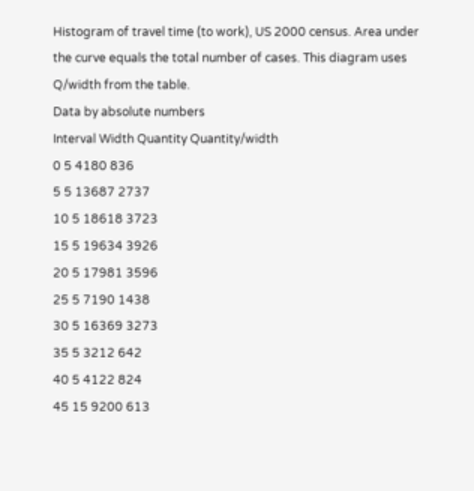Histogram of travel time (to work), US 2000 census. Area under the curve equals the total number of cases. This diagram uses Q/width from the table.
Data by absolute numbers
Interval Width Quantity Quantity/width
0 5 4180 836
5 5 13687 2737
10 5 18618 3723
15 5 19634 3926
20 5 17981 3596
25 5 7190 1438
30 5 16369 3273
35 5 3212 642
40 5 4122 824
45 15 9200 613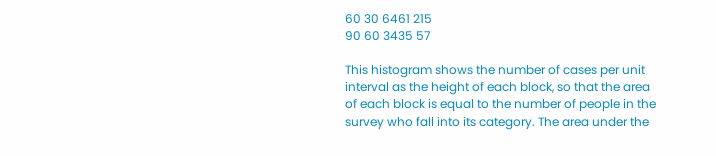60 30 6461 215
90 60 3435 57

This histogram shows the number of cases per unit interval as the height of each block, so that the area of each block is equal to the number of people in the survey who fall into its category. The area under the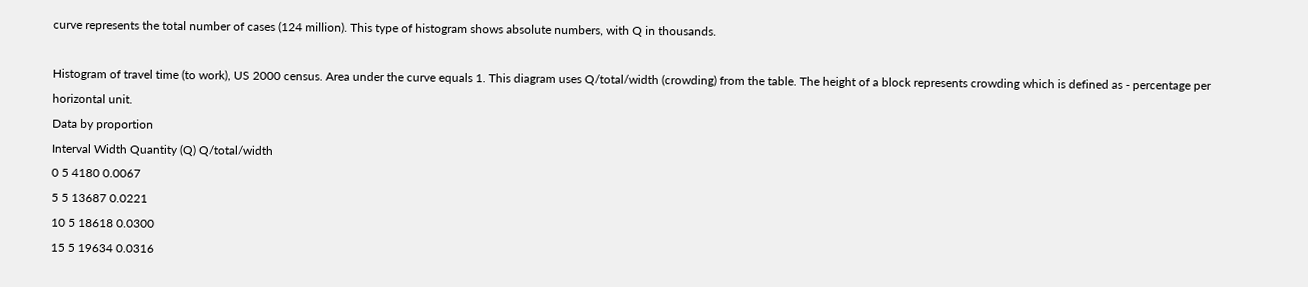curve represents the total number of cases (124 million). This type of histogram shows absolute numbers, with Q in thousands.

Histogram of travel time (to work), US 2000 census. Area under the curve equals 1. This diagram uses Q/total/width (crowding) from the table. The height of a block represents crowding which is defined as - percentage per horizontal unit.
Data by proportion
Interval Width Quantity (Q) Q/total/width
0 5 4180 0.0067
5 5 13687 0.0221
10 5 18618 0.0300
15 5 19634 0.0316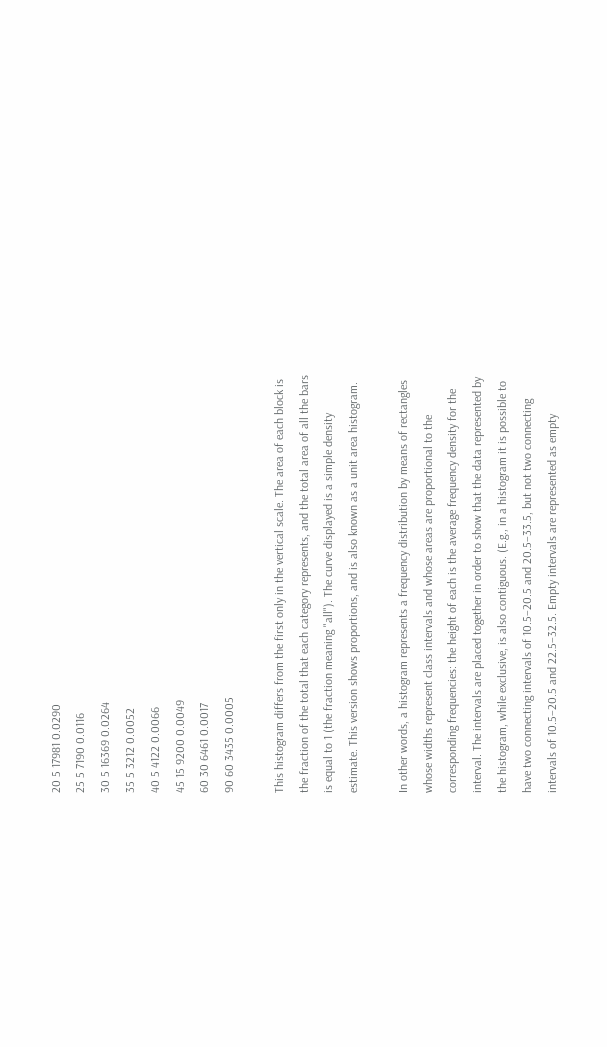20 5 17981 0.0290
25 5 7190 0.0116
30 5 16369 0.0264
35 5 3212 0.0052
40 5 4122 0.0066
45 15 9200 0.0049
60 30 6461 0.0017
90 60 3435 0.0005

This histogram differs from the first only in the vertical scale. The area of each block is the fraction of the total that each category represents, and the total area of all the bars is equal to 1 (the fraction meaning "all"). The curve displayed is a simple density estimate. This version shows proportions, and is also known as a unit area histogram.

In other words, a histogram represents a frequency distribution by means of rectangles whose widths represent class intervals and whose areas are proportional to the corresponding frequencies: the height of each is the average frequency density for the interval. The intervals are placed together in order to show that the data represented by the histogram, while exclusive, is also contiguous. (E.g., in a histogram it is possible to have two connecting intervals of 10.5–20.5 and 20.5–33.5, but not two connecting intervals of 10.5–20.5 and 22.5–32.5. Empty intervals are represented as empty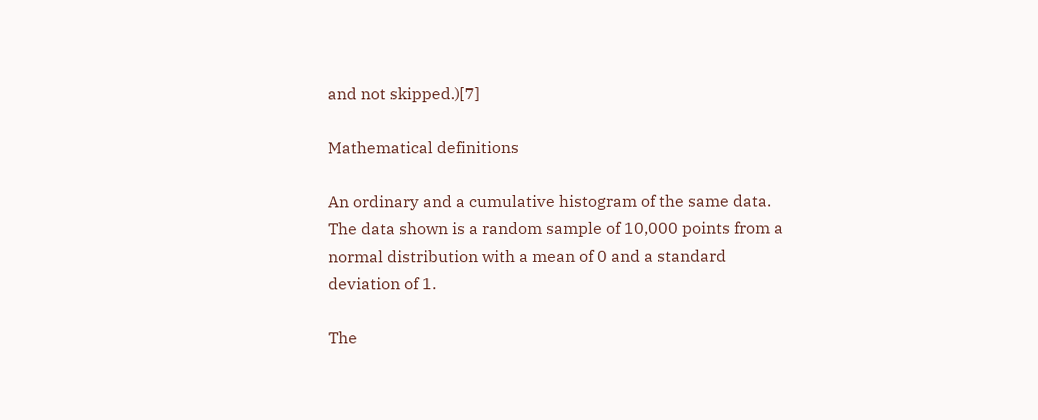and not skipped.)[7]

Mathematical definitions

An ordinary and a cumulative histogram of the same data. The data shown is a random sample of 10,000 points from a normal distribution with a mean of 0 and a standard deviation of 1.

The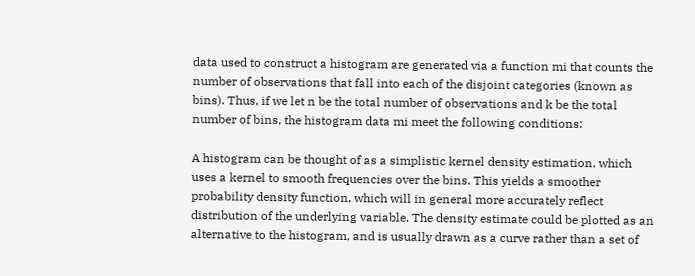data used to construct a histogram are generated via a function mi that counts the number of observations that fall into each of the disjoint categories (known as bins). Thus, if we let n be the total number of observations and k be the total number of bins, the histogram data mi meet the following conditions:

A histogram can be thought of as a simplistic kernel density estimation, which uses a kernel to smooth frequencies over the bins. This yields a smoother probability density function, which will in general more accurately reflect distribution of the underlying variable. The density estimate could be plotted as an alternative to the histogram, and is usually drawn as a curve rather than a set of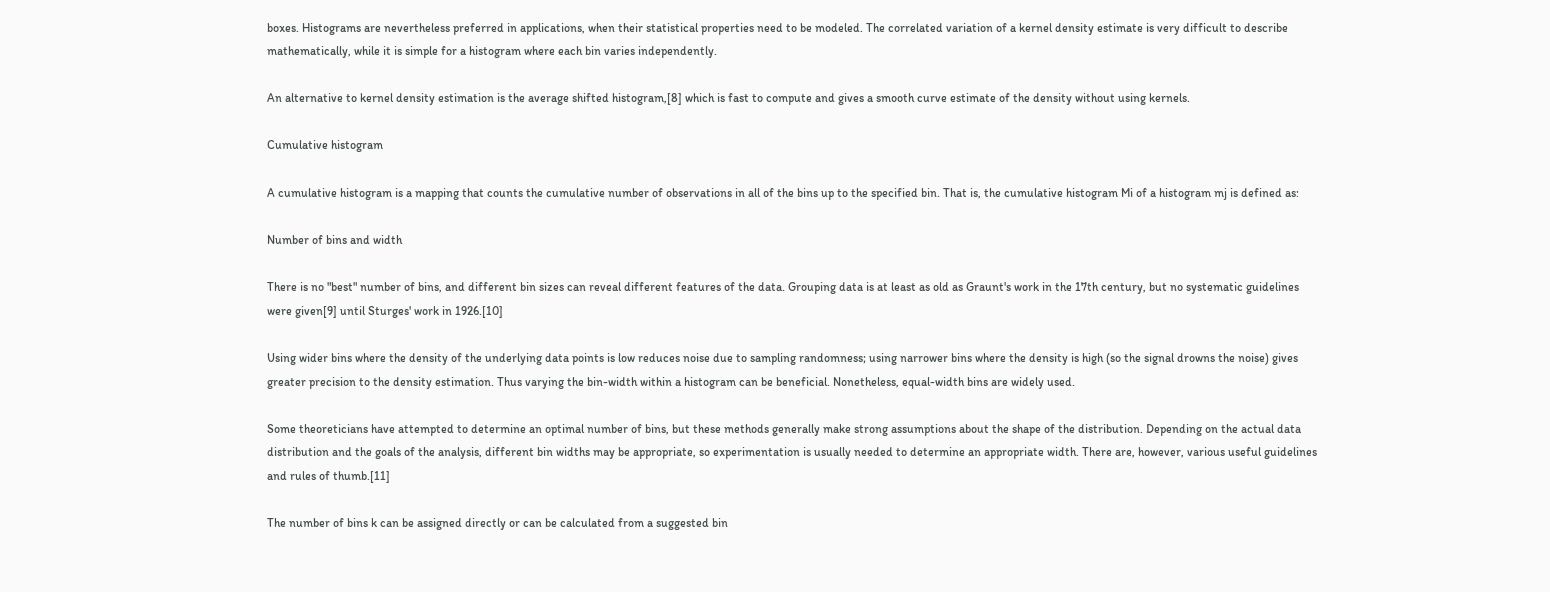boxes. Histograms are nevertheless preferred in applications, when their statistical properties need to be modeled. The correlated variation of a kernel density estimate is very difficult to describe mathematically, while it is simple for a histogram where each bin varies independently.

An alternative to kernel density estimation is the average shifted histogram,[8] which is fast to compute and gives a smooth curve estimate of the density without using kernels.

Cumulative histogram

A cumulative histogram is a mapping that counts the cumulative number of observations in all of the bins up to the specified bin. That is, the cumulative histogram Mi of a histogram mj is defined as:

Number of bins and width

There is no "best" number of bins, and different bin sizes can reveal different features of the data. Grouping data is at least as old as Graunt's work in the 17th century, but no systematic guidelines were given[9] until Sturges' work in 1926.[10]

Using wider bins where the density of the underlying data points is low reduces noise due to sampling randomness; using narrower bins where the density is high (so the signal drowns the noise) gives greater precision to the density estimation. Thus varying the bin-width within a histogram can be beneficial. Nonetheless, equal-width bins are widely used.

Some theoreticians have attempted to determine an optimal number of bins, but these methods generally make strong assumptions about the shape of the distribution. Depending on the actual data distribution and the goals of the analysis, different bin widths may be appropriate, so experimentation is usually needed to determine an appropriate width. There are, however, various useful guidelines and rules of thumb.[11]

The number of bins k can be assigned directly or can be calculated from a suggested bin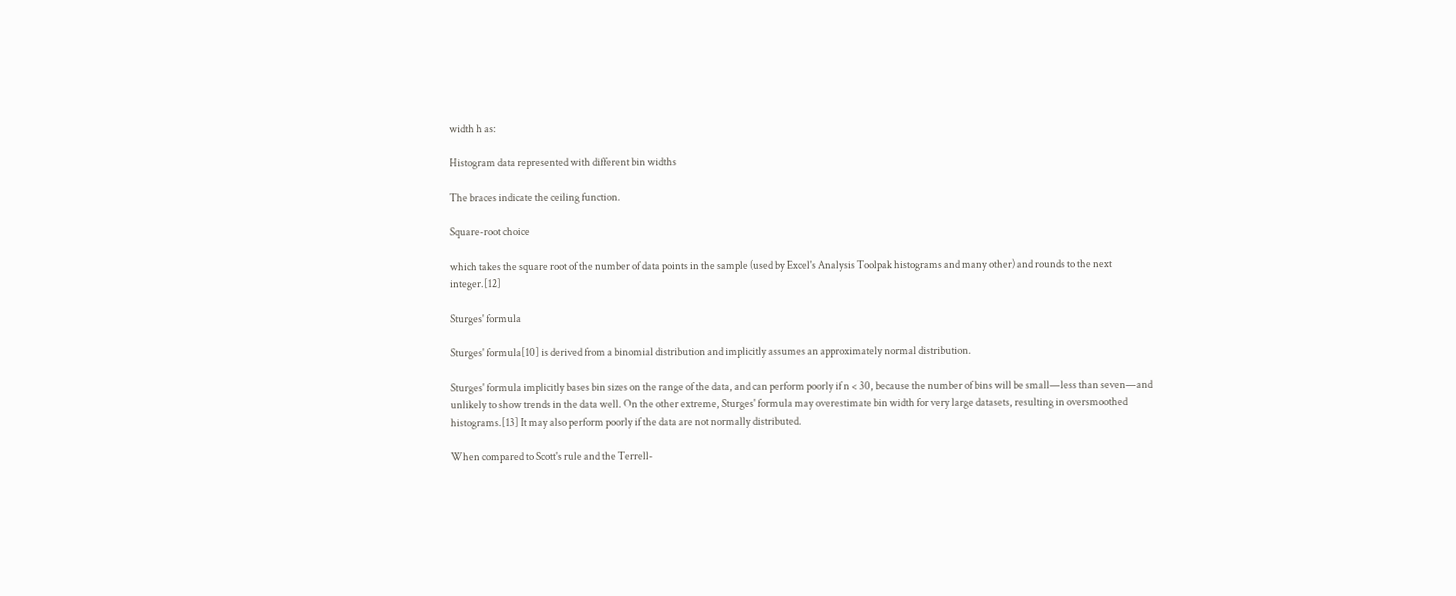width h as:

Histogram data represented with different bin widths

The braces indicate the ceiling function.

Square-root choice

which takes the square root of the number of data points in the sample (used by Excel's Analysis Toolpak histograms and many other) and rounds to the next integer.[12]

Sturges' formula

Sturges' formula[10] is derived from a binomial distribution and implicitly assumes an approximately normal distribution.

Sturges' formula implicitly bases bin sizes on the range of the data, and can perform poorly if n < 30, because the number of bins will be small—less than seven—and unlikely to show trends in the data well. On the other extreme, Sturges' formula may overestimate bin width for very large datasets, resulting in oversmoothed histograms.[13] It may also perform poorly if the data are not normally distributed.

When compared to Scott's rule and the Terrell-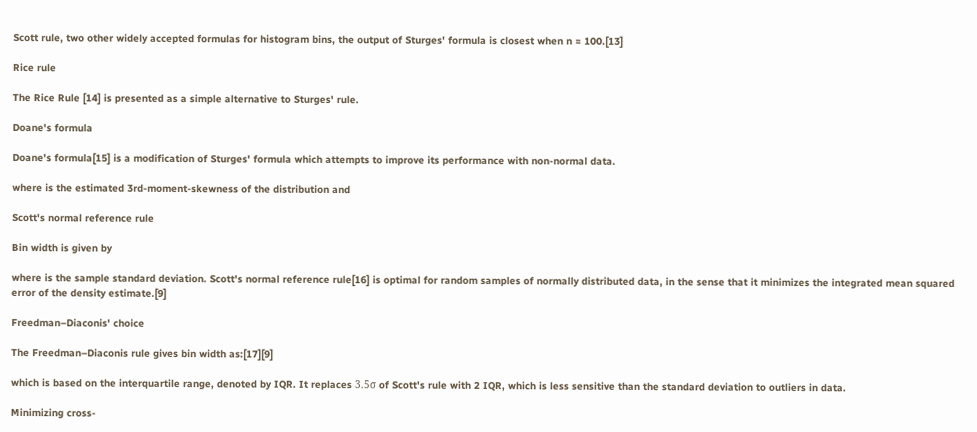Scott rule, two other widely accepted formulas for histogram bins, the output of Sturges' formula is closest when n ≈ 100.[13]

Rice rule

The Rice Rule [14] is presented as a simple alternative to Sturges' rule.

Doane's formula

Doane's formula[15] is a modification of Sturges' formula which attempts to improve its performance with non-normal data.

where is the estimated 3rd-moment-skewness of the distribution and

Scott's normal reference rule

Bin width is given by

where is the sample standard deviation. Scott's normal reference rule[16] is optimal for random samples of normally distributed data, in the sense that it minimizes the integrated mean squared error of the density estimate.[9]

Freedman–Diaconis' choice

The Freedman–Diaconis rule gives bin width as:[17][9]

which is based on the interquartile range, denoted by IQR. It replaces 3.5σ of Scott's rule with 2 IQR, which is less sensitive than the standard deviation to outliers in data.

Minimizing cross-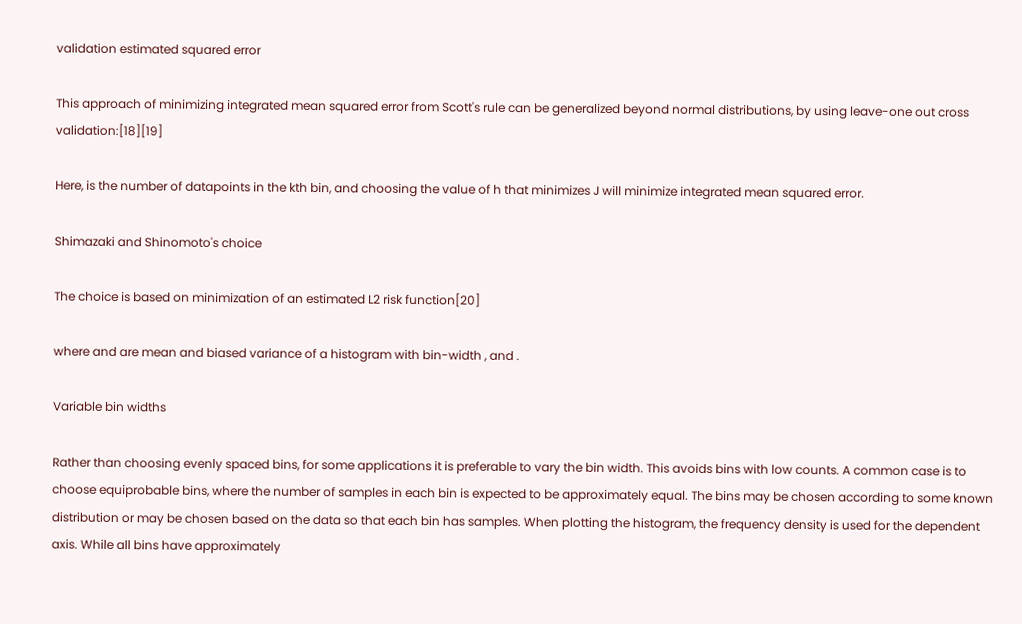validation estimated squared error

This approach of minimizing integrated mean squared error from Scott's rule can be generalized beyond normal distributions, by using leave-one out cross validation:[18][19]

Here, is the number of datapoints in the kth bin, and choosing the value of h that minimizes J will minimize integrated mean squared error.

Shimazaki and Shinomoto's choice

The choice is based on minimization of an estimated L2 risk function[20]

where and are mean and biased variance of a histogram with bin-width , and .

Variable bin widths

Rather than choosing evenly spaced bins, for some applications it is preferable to vary the bin width. This avoids bins with low counts. A common case is to choose equiprobable bins, where the number of samples in each bin is expected to be approximately equal. The bins may be chosen according to some known distribution or may be chosen based on the data so that each bin has samples. When plotting the histogram, the frequency density is used for the dependent axis. While all bins have approximately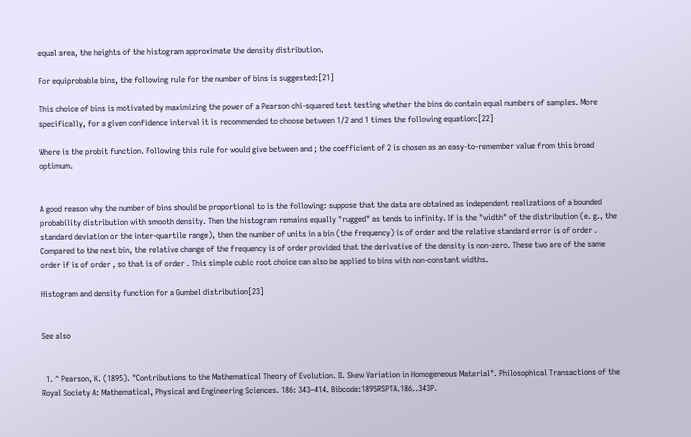equal area, the heights of the histogram approximate the density distribution.

For equiprobable bins, the following rule for the number of bins is suggested:[21]

This choice of bins is motivated by maximizing the power of a Pearson chi-squared test testing whether the bins do contain equal numbers of samples. More specifically, for a given confidence interval it is recommended to choose between 1/2 and 1 times the following equation:[22]

Where is the probit function. Following this rule for would give between and ; the coefficient of 2 is chosen as an easy-to-remember value from this broad optimum.


A good reason why the number of bins should be proportional to is the following: suppose that the data are obtained as independent realizations of a bounded probability distribution with smooth density. Then the histogram remains equally "rugged" as tends to infinity. If is the "width" of the distribution (e. g., the standard deviation or the inter-quartile range), then the number of units in a bin (the frequency) is of order and the relative standard error is of order . Compared to the next bin, the relative change of the frequency is of order provided that the derivative of the density is non-zero. These two are of the same order if is of order , so that is of order . This simple cubic root choice can also be applied to bins with non-constant widths.

Histogram and density function for a Gumbel distribution[23]


See also


  1. ^ Pearson, K. (1895). "Contributions to the Mathematical Theory of Evolution. II. Skew Variation in Homogeneous Material". Philosophical Transactions of the Royal Society A: Mathematical, Physical and Engineering Sciences. 186: 343–414. Bibcode:1895RSPTA.186..343P.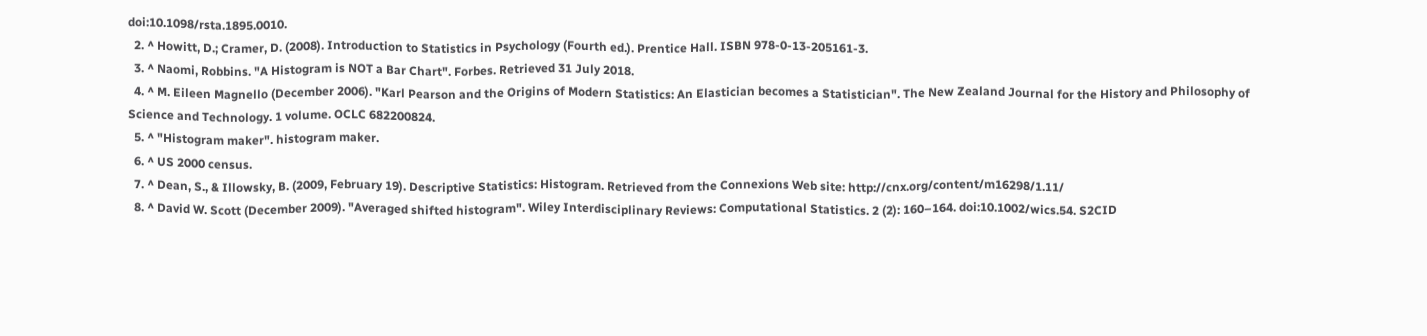doi:10.1098/rsta.1895.0010.
  2. ^ Howitt, D.; Cramer, D. (2008). Introduction to Statistics in Psychology (Fourth ed.). Prentice Hall. ISBN 978-0-13-205161-3.
  3. ^ Naomi, Robbins. "A Histogram is NOT a Bar Chart". Forbes. Retrieved 31 July 2018.
  4. ^ M. Eileen Magnello (December 2006). "Karl Pearson and the Origins of Modern Statistics: An Elastician becomes a Statistician". The New Zealand Journal for the History and Philosophy of Science and Technology. 1 volume. OCLC 682200824.
  5. ^ "Histogram maker". histogram maker.
  6. ^ US 2000 census.
  7. ^ Dean, S., & Illowsky, B. (2009, February 19). Descriptive Statistics: Histogram. Retrieved from the Connexions Web site: http://cnx.org/content/m16298/1.11/
  8. ^ David W. Scott (December 2009). "Averaged shifted histogram". Wiley Interdisciplinary Reviews: Computational Statistics. 2 (2): 160–164. doi:10.1002/wics.54. S2CID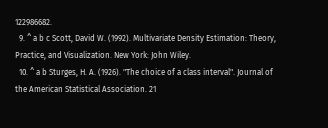122986682.
  9. ^ a b c Scott, David W. (1992). Multivariate Density Estimation: Theory, Practice, and Visualization. New York: John Wiley.
  10. ^ a b Sturges, H. A. (1926). "The choice of a class interval". Journal of the American Statistical Association. 21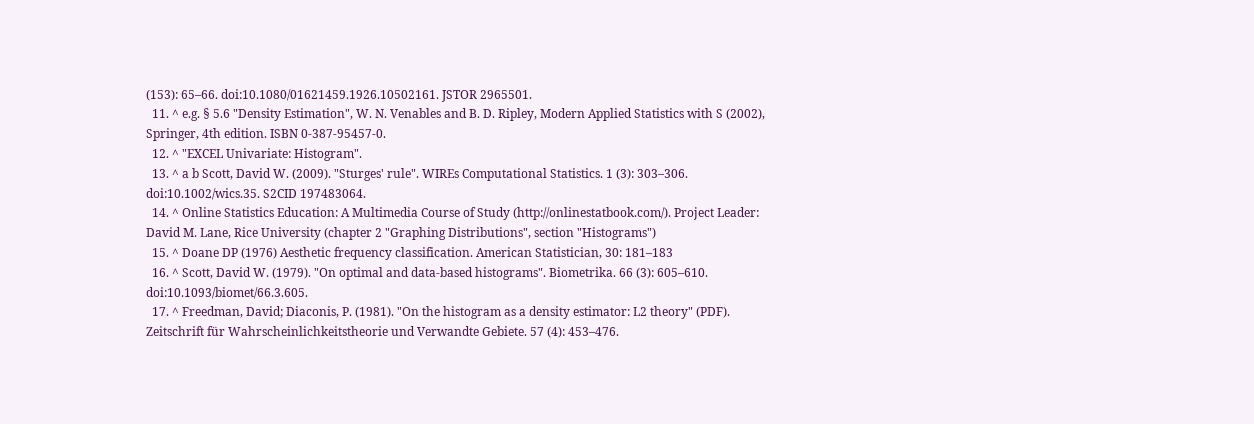(153): 65–66. doi:10.1080/01621459.1926.10502161. JSTOR 2965501.
  11. ^ e.g. § 5.6 "Density Estimation", W. N. Venables and B. D. Ripley, Modern Applied Statistics with S (2002), Springer, 4th edition. ISBN 0-387-95457-0.
  12. ^ "EXCEL Univariate: Histogram".
  13. ^ a b Scott, David W. (2009). "Sturges' rule". WIREs Computational Statistics. 1 (3): 303–306. doi:10.1002/wics.35. S2CID 197483064.
  14. ^ Online Statistics Education: A Multimedia Course of Study (http://onlinestatbook.com/). Project Leader: David M. Lane, Rice University (chapter 2 "Graphing Distributions", section "Histograms")
  15. ^ Doane DP (1976) Aesthetic frequency classification. American Statistician, 30: 181–183
  16. ^ Scott, David W. (1979). "On optimal and data-based histograms". Biometrika. 66 (3): 605–610. doi:10.1093/biomet/66.3.605.
  17. ^ Freedman, David; Diaconis, P. (1981). "On the histogram as a density estimator: L2 theory" (PDF). Zeitschrift für Wahrscheinlichkeitstheorie und Verwandte Gebiete. 57 (4): 453–476.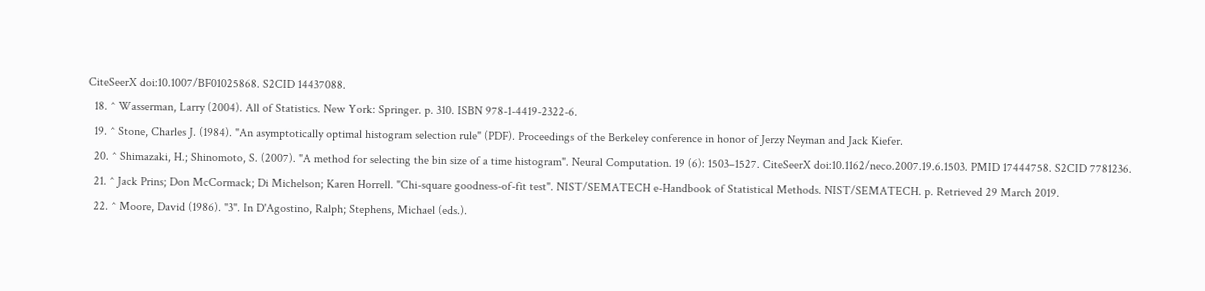CiteSeerX doi:10.1007/BF01025868. S2CID 14437088.
  18. ^ Wasserman, Larry (2004). All of Statistics. New York: Springer. p. 310. ISBN 978-1-4419-2322-6.
  19. ^ Stone, Charles J. (1984). "An asymptotically optimal histogram selection rule" (PDF). Proceedings of the Berkeley conference in honor of Jerzy Neyman and Jack Kiefer.
  20. ^ Shimazaki, H.; Shinomoto, S. (2007). "A method for selecting the bin size of a time histogram". Neural Computation. 19 (6): 1503–1527. CiteSeerX doi:10.1162/neco.2007.19.6.1503. PMID 17444758. S2CID 7781236.
  21. ^ Jack Prins; Don McCormack; Di Michelson; Karen Horrell. "Chi-square goodness-of-fit test". NIST/SEMATECH e-Handbook of Statistical Methods. NIST/SEMATECH. p. Retrieved 29 March 2019.
  22. ^ Moore, David (1986). "3". In D'Agostino, Ralph; Stephens, Michael (eds.).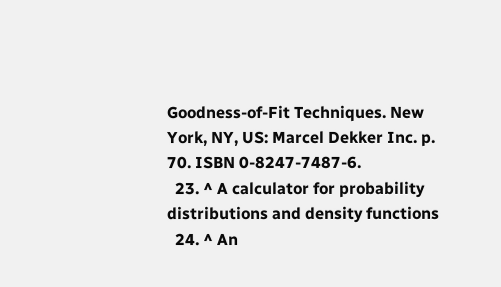Goodness-of-Fit Techniques. New York, NY, US: Marcel Dekker Inc. p. 70. ISBN 0-8247-7487-6.
  23. ^ A calculator for probability distributions and density functions
  24. ^ An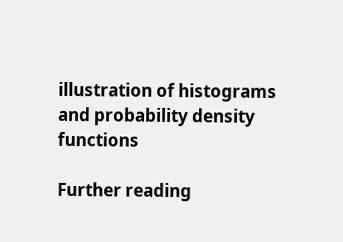illustration of histograms and probability density functions

Further reading